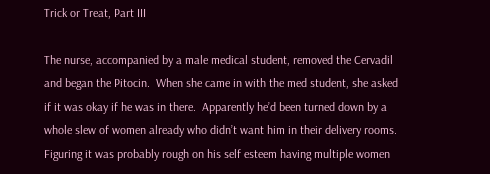Trick or Treat, Part III

The nurse, accompanied by a male medical student, removed the Cervadil and began the Pitocin.  When she came in with the med student, she asked if it was okay if he was in there.  Apparently he’d been turned down by a whole slew of women already who didn’t want him in their delivery rooms.  Figuring it was probably rough on his self esteem having multiple women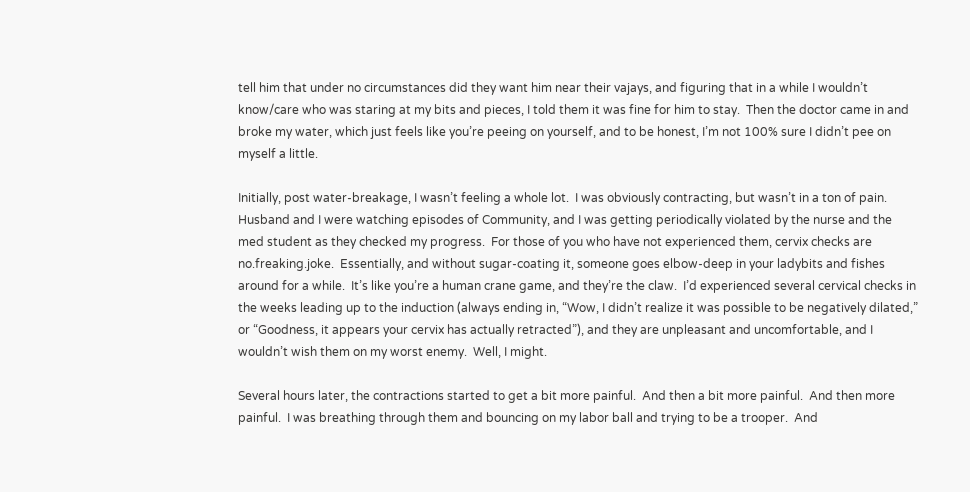tell him that under no circumstances did they want him near their vajays, and figuring that in a while I wouldn’t know/care who was staring at my bits and pieces, I told them it was fine for him to stay.  Then the doctor came in and broke my water, which just feels like you’re peeing on yourself, and to be honest, I’m not 100% sure I didn’t pee on myself a little.

Initially, post water-breakage, I wasn’t feeling a whole lot.  I was obviously contracting, but wasn’t in a ton of pain.  Husband and I were watching episodes of Community, and I was getting periodically violated by the nurse and the med student as they checked my progress.  For those of you who have not experienced them, cervix checks are no.freaking.joke.  Essentially, and without sugar-coating it, someone goes elbow-deep in your ladybits and fishes around for a while.  It’s like you’re a human crane game, and they’re the claw.  I’d experienced several cervical checks in the weeks leading up to the induction (always ending in, “Wow, I didn’t realize it was possible to be negatively dilated,” or “Goodness, it appears your cervix has actually retracted”), and they are unpleasant and uncomfortable, and I wouldn’t wish them on my worst enemy.  Well, I might.

Several hours later, the contractions started to get a bit more painful.  And then a bit more painful.  And then more painful.  I was breathing through them and bouncing on my labor ball and trying to be a trooper.  And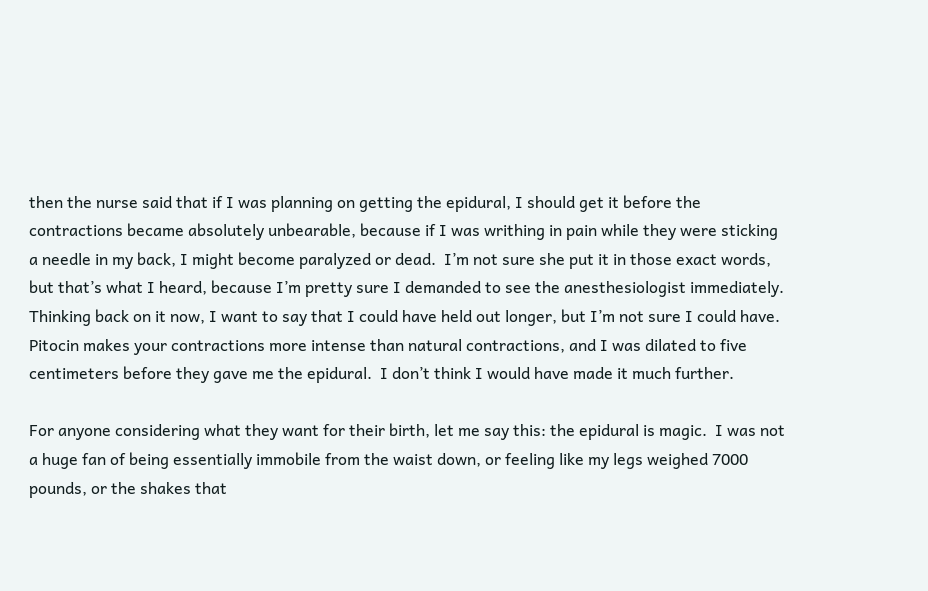then the nurse said that if I was planning on getting the epidural, I should get it before the contractions became absolutely unbearable, because if I was writhing in pain while they were sticking a needle in my back, I might become paralyzed or dead.  I’m not sure she put it in those exact words, but that’s what I heard, because I’m pretty sure I demanded to see the anesthesiologist immediately.  Thinking back on it now, I want to say that I could have held out longer, but I’m not sure I could have.  Pitocin makes your contractions more intense than natural contractions, and I was dilated to five centimeters before they gave me the epidural.  I don’t think I would have made it much further.

For anyone considering what they want for their birth, let me say this: the epidural is magic.  I was not a huge fan of being essentially immobile from the waist down, or feeling like my legs weighed 7000 pounds, or the shakes that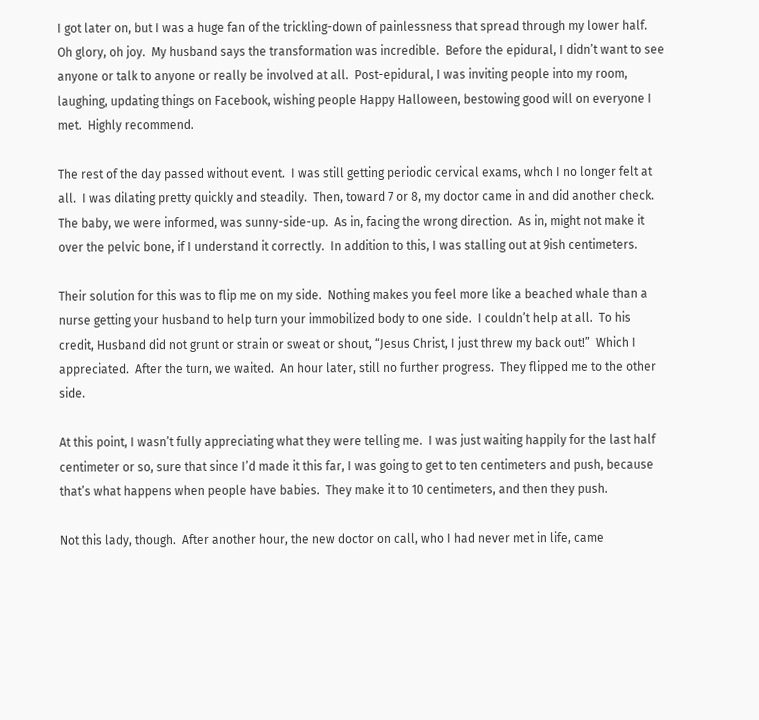I got later on, but I was a huge fan of the trickling-down of painlessness that spread through my lower half.  Oh glory, oh joy.  My husband says the transformation was incredible.  Before the epidural, I didn’t want to see anyone or talk to anyone or really be involved at all.  Post-epidural, I was inviting people into my room, laughing, updating things on Facebook, wishing people Happy Halloween, bestowing good will on everyone I met.  Highly recommend.

The rest of the day passed without event.  I was still getting periodic cervical exams, whch I no longer felt at all.  I was dilating pretty quickly and steadily.  Then, toward 7 or 8, my doctor came in and did another check.  The baby, we were informed, was sunny-side-up.  As in, facing the wrong direction.  As in, might not make it over the pelvic bone, if I understand it correctly.  In addition to this, I was stalling out at 9ish centimeters.

Their solution for this was to flip me on my side.  Nothing makes you feel more like a beached whale than a nurse getting your husband to help turn your immobilized body to one side.  I couldn’t help at all.  To his credit, Husband did not grunt or strain or sweat or shout, “Jesus Christ, I just threw my back out!”  Which I appreciated.  After the turn, we waited.  An hour later, still no further progress.  They flipped me to the other side.

At this point, I wasn’t fully appreciating what they were telling me.  I was just waiting happily for the last half centimeter or so, sure that since I’d made it this far, I was going to get to ten centimeters and push, because that’s what happens when people have babies.  They make it to 10 centimeters, and then they push.

Not this lady, though.  After another hour, the new doctor on call, who I had never met in life, came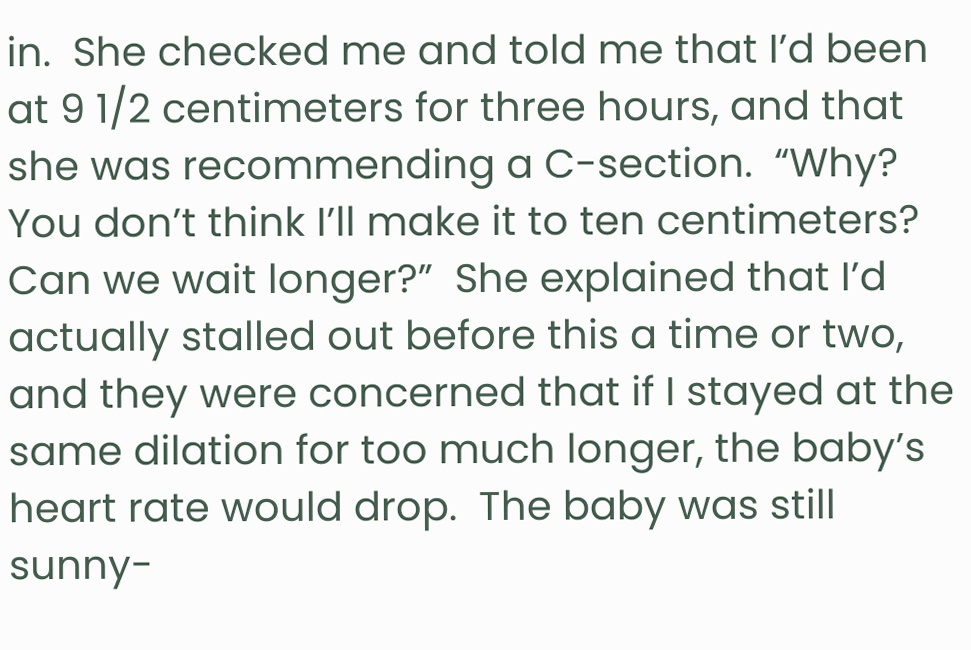in.  She checked me and told me that I’d been at 9 1/2 centimeters for three hours, and that she was recommending a C-section.  “Why?  You don’t think I’ll make it to ten centimeters?  Can we wait longer?”  She explained that I’d actually stalled out before this a time or two, and they were concerned that if I stayed at the same dilation for too much longer, the baby’s heart rate would drop.  The baby was still sunny-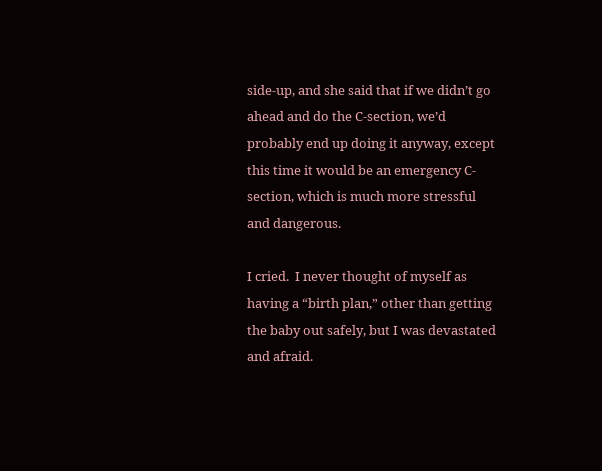side-up, and she said that if we didn’t go ahead and do the C-section, we’d probably end up doing it anyway, except this time it would be an emergency C-section, which is much more stressful and dangerous.

I cried.  I never thought of myself as having a “birth plan,” other than getting the baby out safely, but I was devastated and afraid.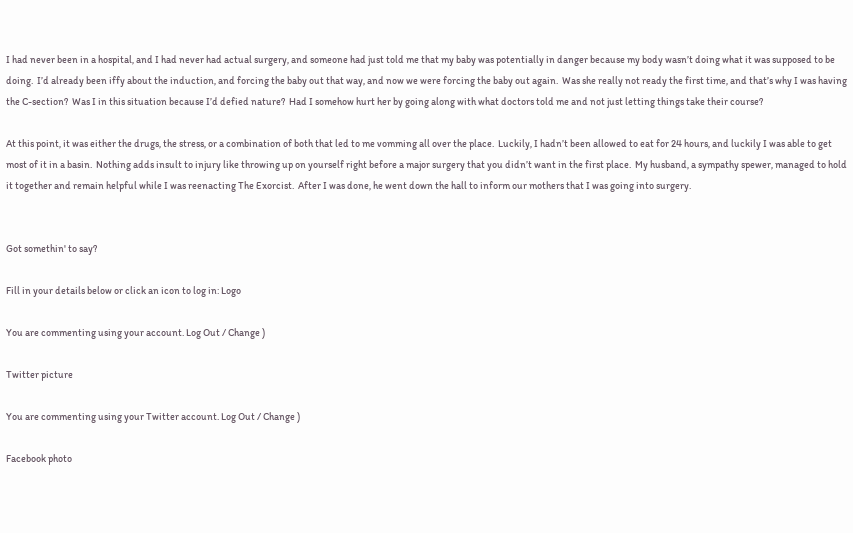I had never been in a hospital, and I had never had actual surgery, and someone had just told me that my baby was potentially in danger because my body wasn’t doing what it was supposed to be doing.  I’d already been iffy about the induction, and forcing the baby out that way, and now we were forcing the baby out again.  Was she really not ready the first time, and that’s why I was having the C-section?  Was I in this situation because I’d defied nature?  Had I somehow hurt her by going along with what doctors told me and not just letting things take their course?

At this point, it was either the drugs, the stress, or a combination of both that led to me vomming all over the place.  Luckily, I hadn’t been allowed to eat for 24 hours, and luckily I was able to get most of it in a basin.  Nothing adds insult to injury like throwing up on yourself right before a major surgery that you didn’t want in the first place.  My husband, a sympathy spewer, managed to hold it together and remain helpful while I was reenacting The Exorcist.  After I was done, he went down the hall to inform our mothers that I was going into surgery.


Got somethin' to say?

Fill in your details below or click an icon to log in: Logo

You are commenting using your account. Log Out / Change )

Twitter picture

You are commenting using your Twitter account. Log Out / Change )

Facebook photo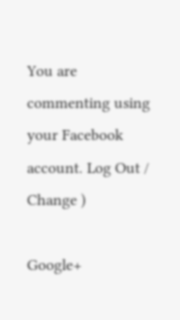You are commenting using your Facebook account. Log Out / Change )

Google+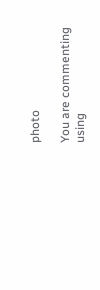photo

You are commenting using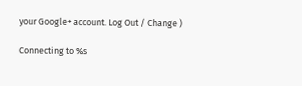your Google+ account. Log Out / Change )

Connecting to %s